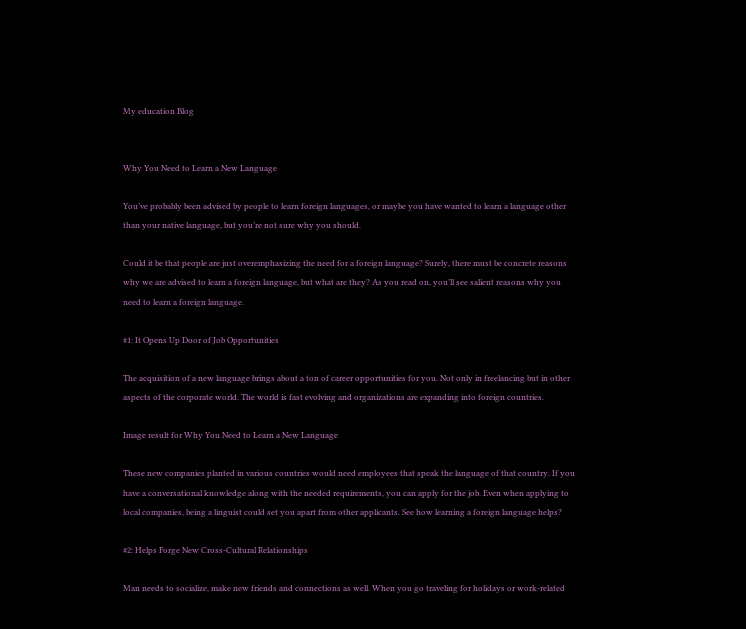My education Blog


Why You Need to Learn a New Language

You’ve probably been advised by people to learn foreign languages, or maybe you have wanted to learn a language other than your native language, but you’re not sure why you should.

Could it be that people are just overemphasizing the need for a foreign language? Surely, there must be concrete reasons why we are advised to learn a foreign language, but what are they? As you read on, you’ll see salient reasons why you need to learn a foreign language.

#1: It Opens Up Door of Job Opportunities

The acquisition of a new language brings about a ton of career opportunities for you. Not only in freelancing but in other aspects of the corporate world. The world is fast evolving and organizations are expanding into foreign countries.

Image result for Why You Need to Learn a New Language

These new companies planted in various countries would need employees that speak the language of that country. If you have a conversational knowledge along with the needed requirements, you can apply for the job. Even when applying to local companies, being a linguist could set you apart from other applicants. See how learning a foreign language helps?

#2: Helps Forge New Cross-Cultural Relationships

Man needs to socialize, make new friends and connections as well. When you go traveling for holidays or work-related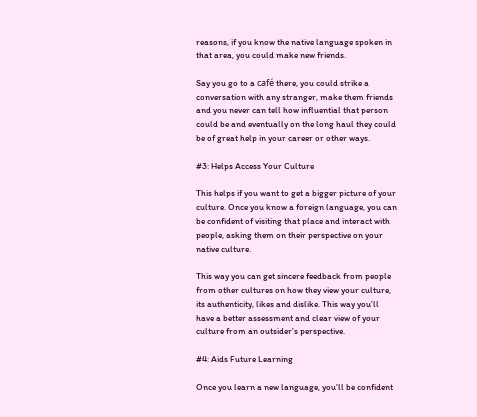reasons, if you know the native language spoken in that area, you could make new friends.

Say you go to a café there, you could strike a conversation with any stranger, make them friends and you never can tell how influential that person could be and eventually on the long haul they could be of great help in your career or other ways.

#3: Helps Access Your Culture

This helps if you want to get a bigger picture of your culture. Once you know a foreign language, you can be confident of visiting that place and interact with people, asking them on their perspective on your native culture.

This way you can get sincere feedback from people from other cultures on how they view your culture, its authenticity, likes and dislike. This way you’ll have a better assessment and clear view of your culture from an outsider’s perspective.

#4: Aids Future Learning

Once you learn a new language, you’ll be confident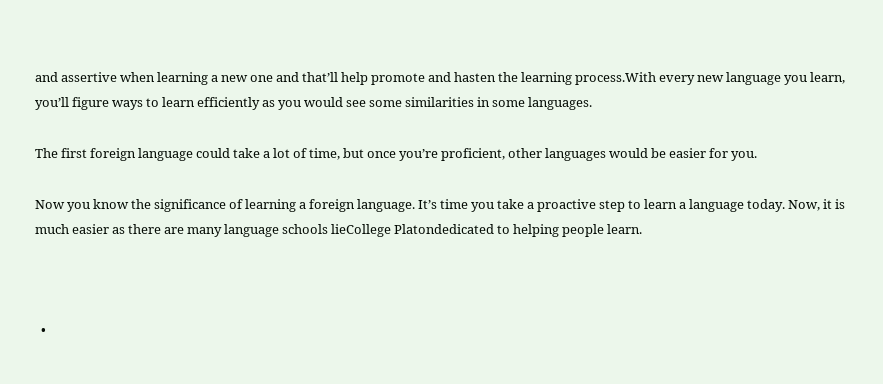and assertive when learning a new one and that’ll help promote and hasten the learning process.With every new language you learn, you’ll figure ways to learn efficiently as you would see some similarities in some languages.

The first foreign language could take a lot of time, but once you’re proficient, other languages would be easier for you.

Now you know the significance of learning a foreign language. It’s time you take a proactive step to learn a language today. Now, it is much easier as there are many language schools lieCollege Platondedicated to helping people learn.



  •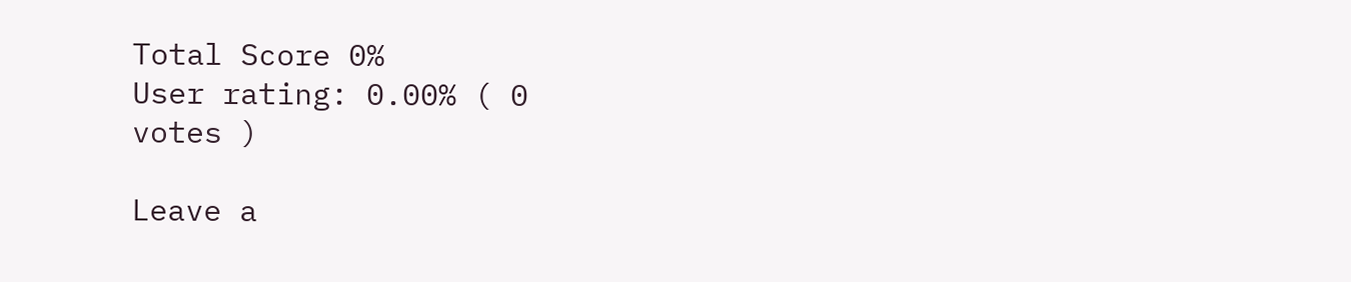Total Score 0%
User rating: 0.00% ( 0
votes )

Leave a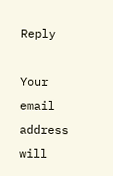Reply

Your email address will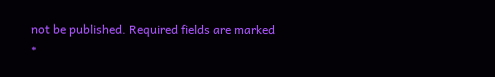not be published. Required fields are marked *